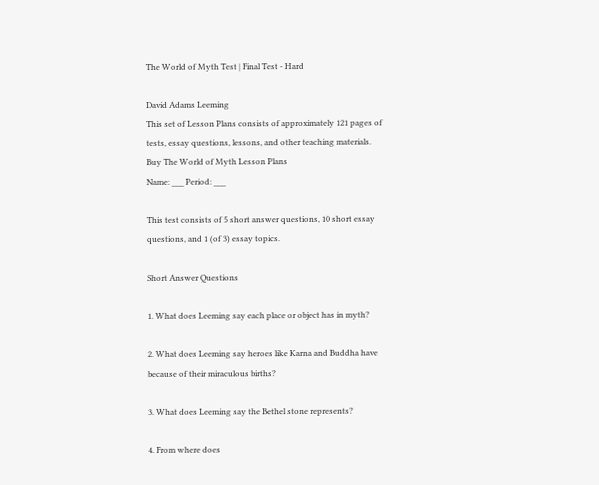The World of Myth Test | Final Test - Hard

David Adams Leeming
This set of Lesson Plans consists of approximately 121 pages of tests, essay questions, lessons, and other teaching materials.
Buy The World of Myth Lesson Plans
Name: ___ Period: ___

This test consists of 5 short answer questions, 10 short essay questions, and 1 (of 3) essay topics.

Short Answer Questions

1. What does Leeming say each place or object has in myth?

2. What does Leeming say heroes like Karna and Buddha have because of their miraculous births?

3. What does Leeming say the Bethel stone represents?

4. From where does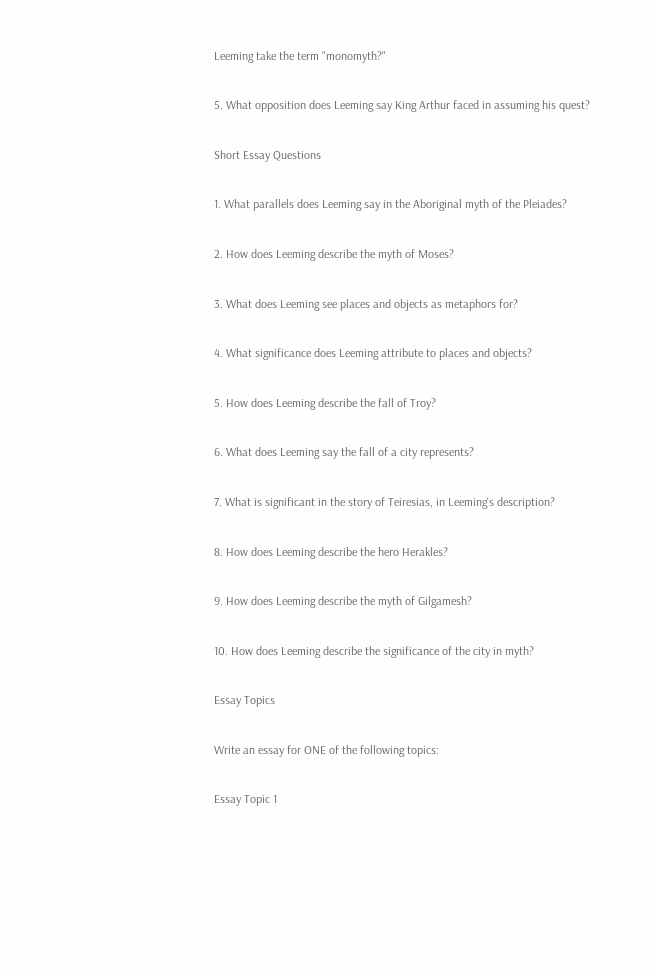Leeming take the term "monomyth?"

5. What opposition does Leeming say King Arthur faced in assuming his quest?

Short Essay Questions

1. What parallels does Leeming say in the Aboriginal myth of the Pleiades?

2. How does Leeming describe the myth of Moses?

3. What does Leeming see places and objects as metaphors for?

4. What significance does Leeming attribute to places and objects?

5. How does Leeming describe the fall of Troy?

6. What does Leeming say the fall of a city represents?

7. What is significant in the story of Teiresias, in Leeming's description?

8. How does Leeming describe the hero Herakles?

9. How does Leeming describe the myth of Gilgamesh?

10. How does Leeming describe the significance of the city in myth?

Essay Topics

Write an essay for ONE of the following topics:

Essay Topic 1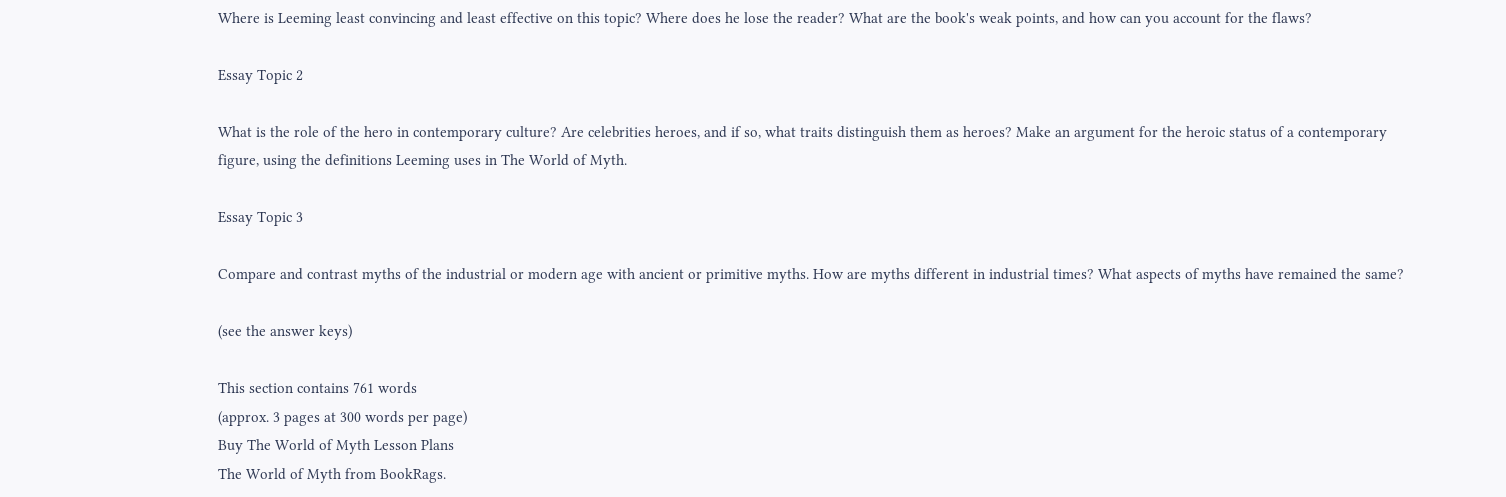Where is Leeming least convincing and least effective on this topic? Where does he lose the reader? What are the book's weak points, and how can you account for the flaws?

Essay Topic 2

What is the role of the hero in contemporary culture? Are celebrities heroes, and if so, what traits distinguish them as heroes? Make an argument for the heroic status of a contemporary figure, using the definitions Leeming uses in The World of Myth.

Essay Topic 3

Compare and contrast myths of the industrial or modern age with ancient or primitive myths. How are myths different in industrial times? What aspects of myths have remained the same?

(see the answer keys)

This section contains 761 words
(approx. 3 pages at 300 words per page)
Buy The World of Myth Lesson Plans
The World of Myth from BookRags.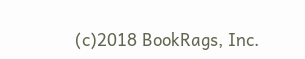(c)2018 BookRags, Inc.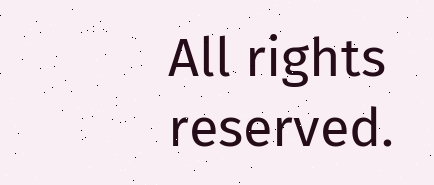All rights reserved.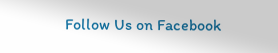Follow Us on Facebook